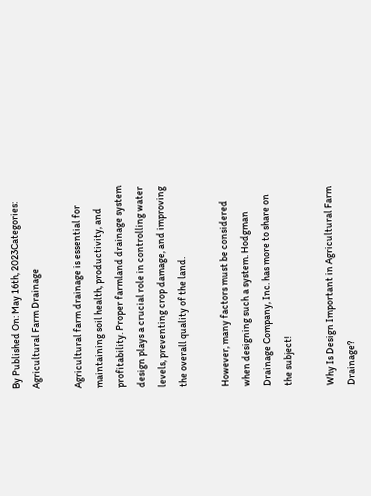By Published On: May 16th, 2023Categories: Agricultural Farm Drainage

Agricultural farm drainage is essential for maintaining soil health, productivity, and profitability. Proper farmland drainage system design plays a crucial role in controlling water levels, preventing crop damage, and improving the overall quality of the land.

However, many factors must be considered when designing such a system. Hodgman Drainage Company, Inc. has more to share on the subject!

Why Is Design Important in Agricultural Farm Drainage?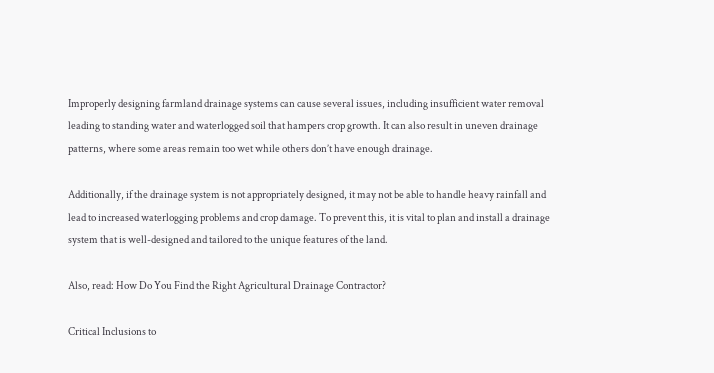Improperly designing farmland drainage systems can cause several issues, including insufficient water removal leading to standing water and waterlogged soil that hampers crop growth. It can also result in uneven drainage patterns, where some areas remain too wet while others don’t have enough drainage.

Additionally, if the drainage system is not appropriately designed, it may not be able to handle heavy rainfall and lead to increased waterlogging problems and crop damage. To prevent this, it is vital to plan and install a drainage system that is well-designed and tailored to the unique features of the land.

Also, read: How Do You Find the Right Agricultural Drainage Contractor?

Critical Inclusions to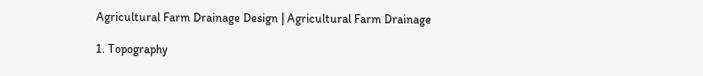Agricultural Farm Drainage Design | Agricultural Farm Drainage

1. Topography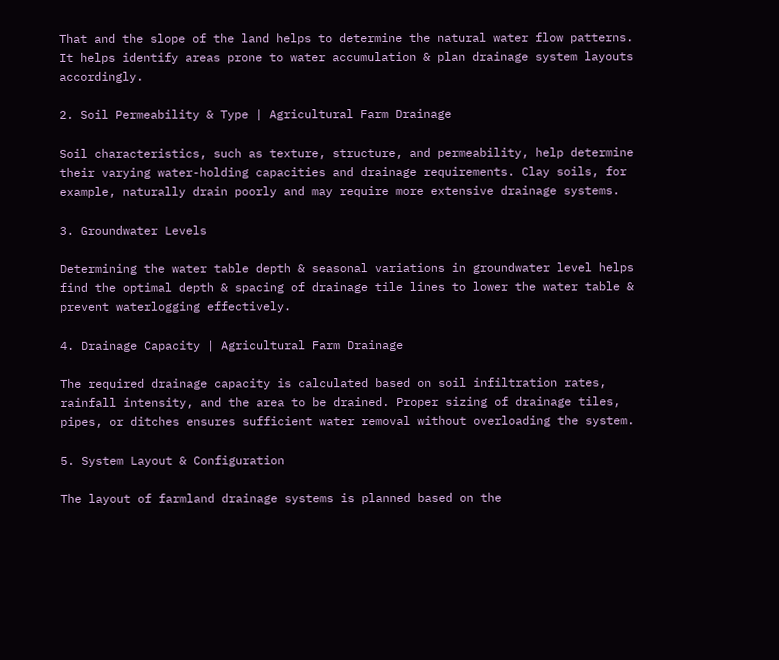That and the slope of the land helps to determine the natural water flow patterns. It helps identify areas prone to water accumulation & plan drainage system layouts accordingly.

2. Soil Permeability & Type | Agricultural Farm Drainage

Soil characteristics, such as texture, structure, and permeability, help determine their varying water-holding capacities and drainage requirements. Clay soils, for example, naturally drain poorly and may require more extensive drainage systems.

3. Groundwater Levels

Determining the water table depth & seasonal variations in groundwater level helps find the optimal depth & spacing of drainage tile lines to lower the water table & prevent waterlogging effectively.

4. Drainage Capacity | Agricultural Farm Drainage

The required drainage capacity is calculated based on soil infiltration rates, rainfall intensity, and the area to be drained. Proper sizing of drainage tiles, pipes, or ditches ensures sufficient water removal without overloading the system.

5. System Layout & Configuration

The layout of farmland drainage systems is planned based on the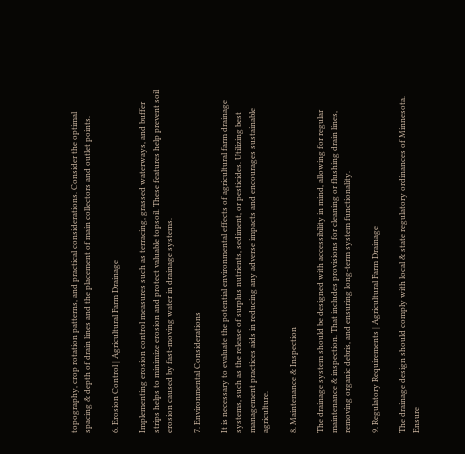topography, crop rotation patterns, and practical considerations. Consider the optimal spacing & depth of drain lines and the placement of main collectors and outlet points.

6. Erosion Control | Agricultural Farm Drainage

Implementing erosion control measures such as terracing, grassed waterways, and buffer strips helps to minimize erosion and protect valuable topsoil. These features help prevent soil erosion caused by fast-moving water in drainage systems.

7. Environmental Considerations

It is necessary to evaluate the potential environmental effects of agricultural farm drainage systems, such as the release of surplus nutrients, sediment, or pesticides. Utilizing best management practices aids in reducing any adverse impacts and encourages sustainable agriculture.

8. Maintenance & Inspection

The drainage system should be designed with accessibility in mind, allowing for regular maintenance & inspection. That includes provisions for cleaning or flushing drain lines, removing organic debris, and ensuring long-term system functionality.

9. Regulatory Requirements | Agricultural Farm Drainage

The drainage design should comply with local & state regulatory ordinances of Minnesota. Ensure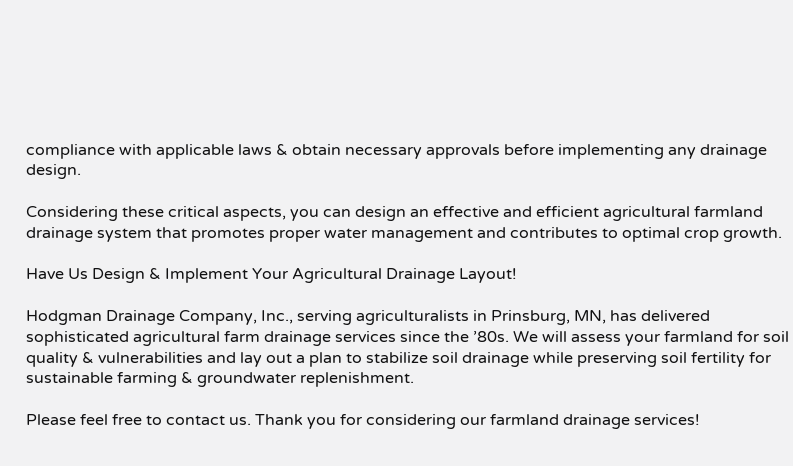compliance with applicable laws & obtain necessary approvals before implementing any drainage design.

Considering these critical aspects, you can design an effective and efficient agricultural farmland drainage system that promotes proper water management and contributes to optimal crop growth.

Have Us Design & Implement Your Agricultural Drainage Layout!

Hodgman Drainage Company, Inc., serving agriculturalists in Prinsburg, MN, has delivered sophisticated agricultural farm drainage services since the ’80s. We will assess your farmland for soil quality & vulnerabilities and lay out a plan to stabilize soil drainage while preserving soil fertility for sustainable farming & groundwater replenishment.

Please feel free to contact us. Thank you for considering our farmland drainage services!